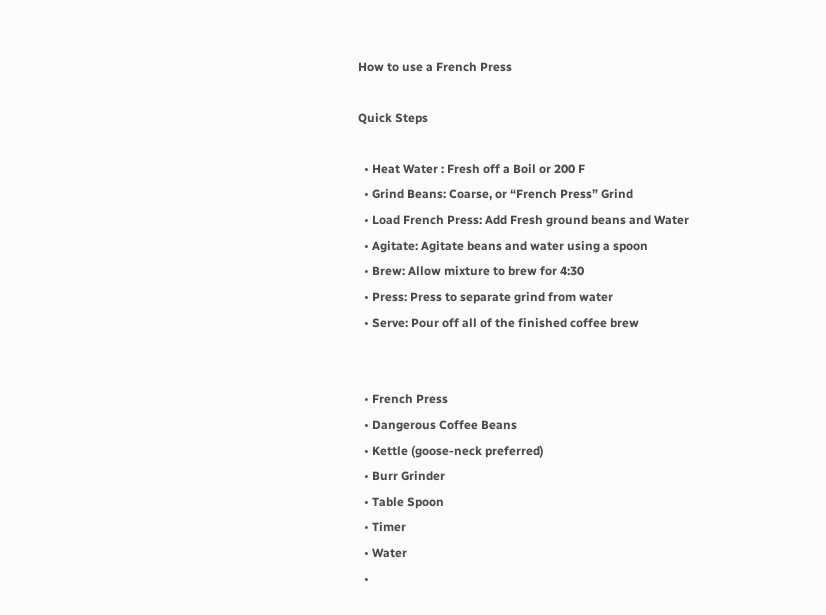How to use a French Press

Quick Steps

  • Heat Water : Fresh off a Boil or 200 F
  • Grind Beans: Coarse, or “French Press” Grind
  • Load French Press: Add Fresh ground beans and Water
  • Agitate: Agitate beans and water using a spoon
  • Brew: Allow mixture to brew for 4:30
  • Press: Press to separate grind from water
  • Serve: Pour off all of the finished coffee brew


  • French Press
  • Dangerous Coffee Beans
  • Kettle (goose-neck preferred)
  • Burr Grinder
  • Table Spoon
  • Timer
  • Water
  •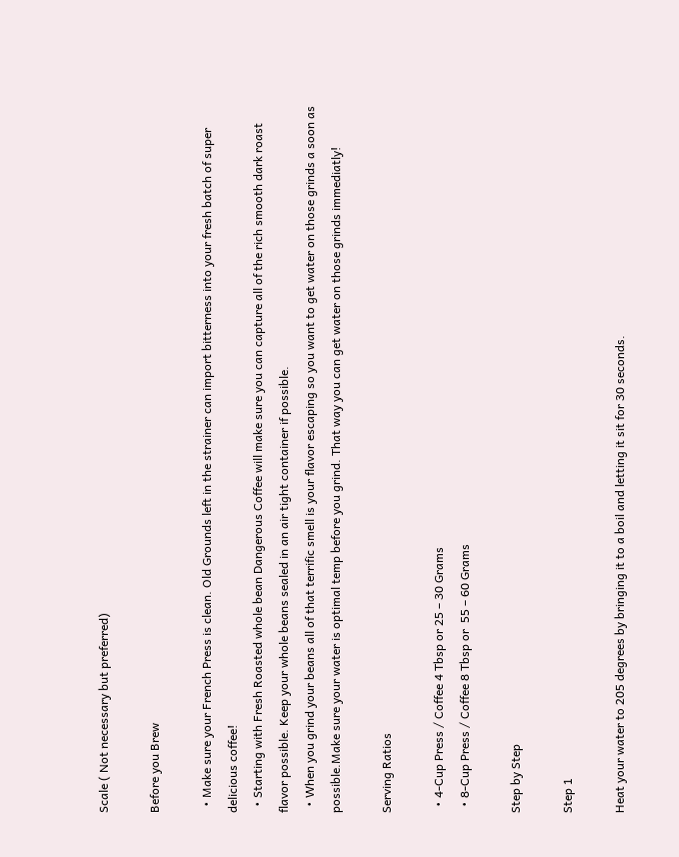Scale ( Not necessary but preferred)

Before you Brew

  • Make sure your French Press is clean. Old Grounds left in the strainer can import bitterness into your fresh batch of super delicious coffee!
  • Starting with Fresh Roasted whole bean Dangerous Coffee will make sure you can capture all of the rich smooth dark roast flavor possible. Keep your whole beans sealed in an air tight container if possible.
  • When you grind your beans all of that terrific smell is your flavor escaping so you want to get water on those grinds a soon as possible.Make sure your water is optimal temp before you grind. That way you can get water on those grinds immediatly!

Serving Ratios

  • 4-Cup Press / Coffee 4 Tbsp or 25 – 30 Grams
  • 8-Cup Press / Coffee 8 Tbsp or  55 – 60 Grams

Step by Step

Step 1

Heat your water to 205 degrees by bringing it to a boil and letting it sit for 30 seconds.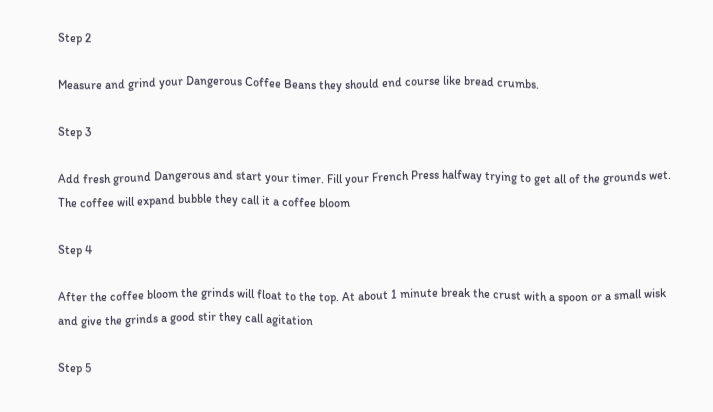Step 2

Measure and grind your Dangerous Coffee Beans they should end course like bread crumbs.

Step 3

Add fresh ground Dangerous and start your timer. Fill your French Press halfway trying to get all of the grounds wet. The coffee will expand bubble they call it a coffee bloom

Step 4

After the coffee bloom the grinds will float to the top. At about 1 minute break the crust with a spoon or a small wisk and give the grinds a good stir they call agitation

Step 5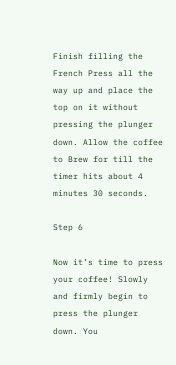Finish filling the French Press all the way up and place the top on it without pressing the plunger down. Allow the coffee to Brew for till the timer hits about 4 minutes 30 seconds.

Step 6

Now it’s time to press your coffee! Slowly and firmly begin to press the plunger down. You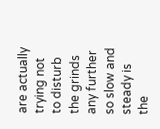are actually trying not to disturb the grinds any further so slow and steady is the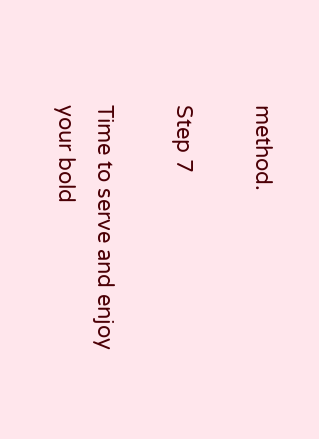method.

Step 7

Time to serve and enjoy your bold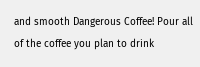and smooth Dangerous Coffee! Pour all of the coffee you plan to drink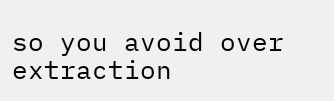so you avoid over extraction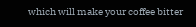which will make your coffee bitter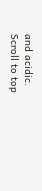and acidic.
Scroll to top